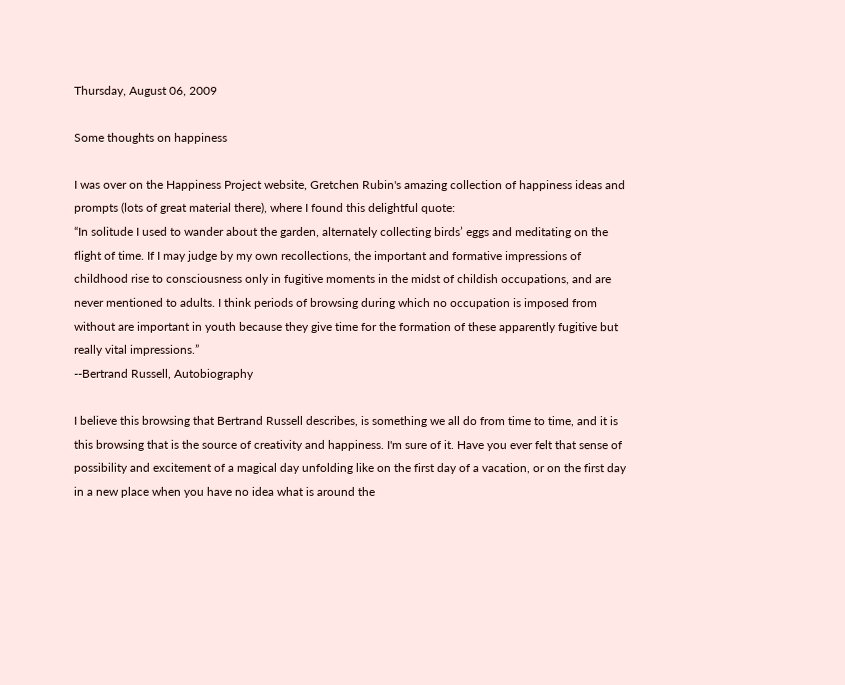Thursday, August 06, 2009

Some thoughts on happiness

I was over on the Happiness Project website, Gretchen Rubin's amazing collection of happiness ideas and prompts (lots of great material there), where I found this delightful quote:
“In solitude I used to wander about the garden, alternately collecting birds’ eggs and meditating on the flight of time. If I may judge by my own recollections, the important and formative impressions of childhood rise to consciousness only in fugitive moments in the midst of childish occupations, and are never mentioned to adults. I think periods of browsing during which no occupation is imposed from without are important in youth because they give time for the formation of these apparently fugitive but really vital impressions.”
--Bertrand Russell, Autobiography

I believe this browsing that Bertrand Russell describes, is something we all do from time to time, and it is this browsing that is the source of creativity and happiness. I'm sure of it. Have you ever felt that sense of possibility and excitement of a magical day unfolding like on the first day of a vacation, or on the first day in a new place when you have no idea what is around the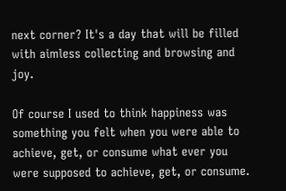next corner? It's a day that will be filled with aimless collecting and browsing and joy.

Of course I used to think happiness was something you felt when you were able to achieve, get, or consume what ever you were supposed to achieve, get, or consume.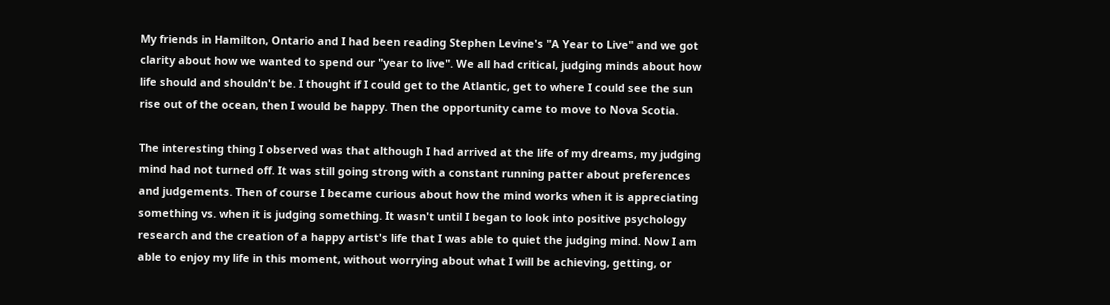My friends in Hamilton, Ontario and I had been reading Stephen Levine's "A Year to Live" and we got clarity about how we wanted to spend our "year to live". We all had critical, judging minds about how life should and shouldn't be. I thought if I could get to the Atlantic, get to where I could see the sun rise out of the ocean, then I would be happy. Then the opportunity came to move to Nova Scotia.

The interesting thing I observed was that although I had arrived at the life of my dreams, my judging mind had not turned off. It was still going strong with a constant running patter about preferences and judgements. Then of course I became curious about how the mind works when it is appreciating something vs. when it is judging something. It wasn't until I began to look into positive psychology research and the creation of a happy artist's life that I was able to quiet the judging mind. Now I am able to enjoy my life in this moment, without worrying about what I will be achieving, getting, or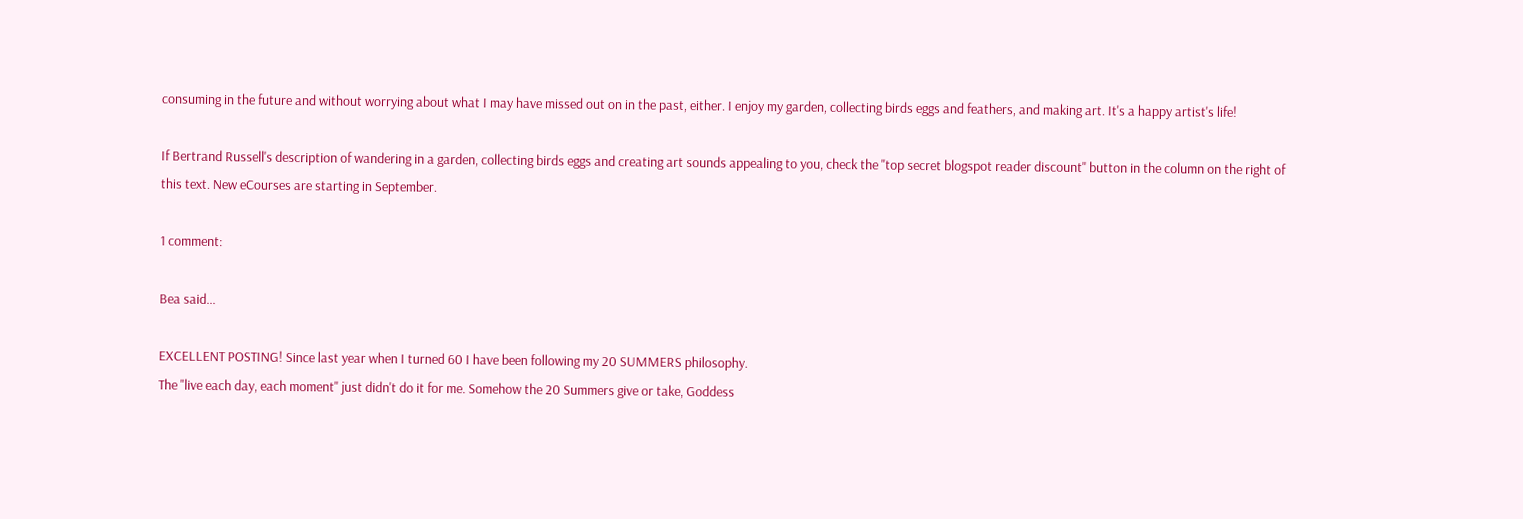consuming in the future and without worrying about what I may have missed out on in the past, either. I enjoy my garden, collecting birds eggs and feathers, and making art. It's a happy artist's life!

If Bertrand Russell's description of wandering in a garden, collecting birds eggs and creating art sounds appealing to you, check the "top secret blogspot reader discount" button in the column on the right of this text. New eCourses are starting in September.

1 comment:

Bea said...

EXCELLENT POSTING! Since last year when I turned 60 I have been following my 20 SUMMERS philosophy.
The "live each day, each moment" just didn't do it for me. Somehow the 20 Summers give or take, Goddess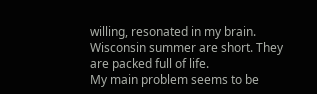willing, resonated in my brain. Wisconsin summer are short. They are packed full of life.
My main problem seems to be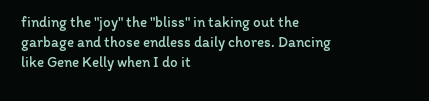finding the "joy" the "bliss" in taking out the garbage and those endless daily chores. Dancing like Gene Kelly when I do it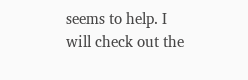seems to help. I will check out the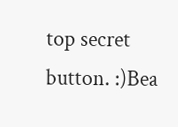top secret button. :)Bea